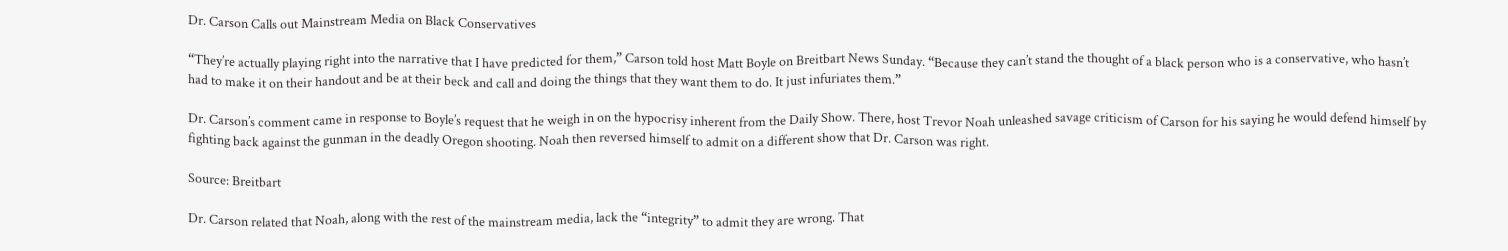Dr. Carson Calls out Mainstream Media on Black Conservatives

“They’re actually playing right into the narrative that I have predicted for them,” Carson told host Matt Boyle on Breitbart News Sunday. “Because they can’t stand the thought of a black person who is a conservative, who hasn’t had to make it on their handout and be at their beck and call and doing the things that they want them to do. It just infuriates them.”

Dr. Carson’s comment came in response to Boyle’s request that he weigh in on the hypocrisy inherent from the Daily Show. There, host Trevor Noah unleashed savage criticism of Carson for his saying he would defend himself by fighting back against the gunman in the deadly Oregon shooting. Noah then reversed himself to admit on a different show that Dr. Carson was right.

Source: Breitbart

Dr. Carson related that Noah, along with the rest of the mainstream media, lack the “integrity” to admit they are wrong. That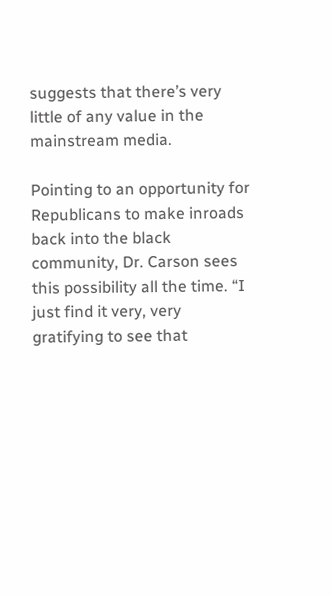suggests that there’s very little of any value in the mainstream media.

Pointing to an opportunity for Republicans to make inroads back into the black community, Dr. Carson sees this possibility all the time. “I just find it very, very gratifying to see that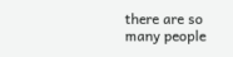there are so many people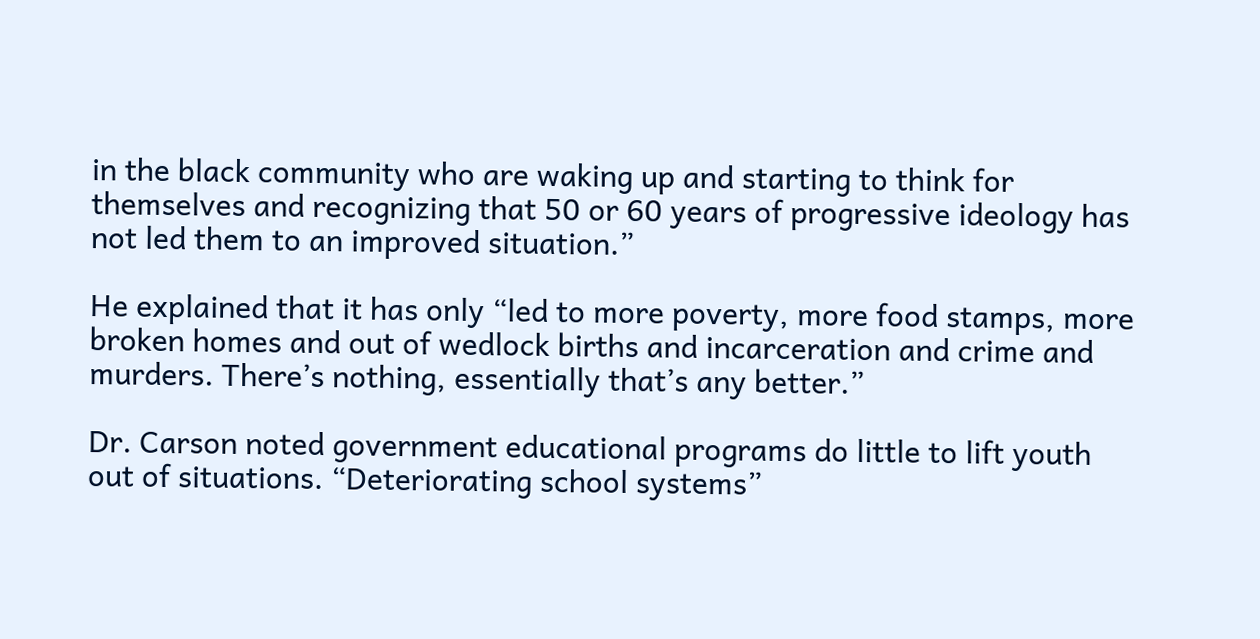in the black community who are waking up and starting to think for themselves and recognizing that 50 or 60 years of progressive ideology has not led them to an improved situation.”

He explained that it has only “led to more poverty, more food stamps, more broken homes and out of wedlock births and incarceration and crime and murders. There’s nothing, essentially that’s any better.”

Dr. Carson noted government educational programs do little to lift youth out of situations. “Deteriorating school systems”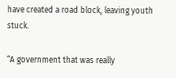have created a road block, leaving youth stuck.

“A government that was really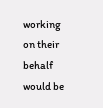working on their behalf would be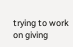trying to work on giving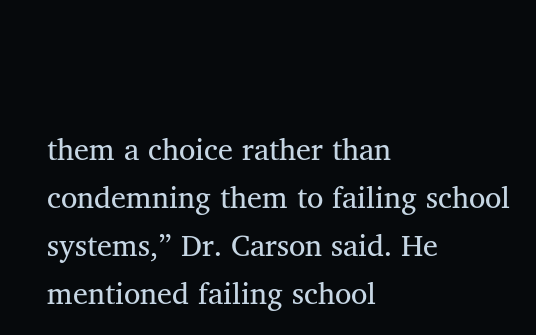them a choice rather than condemning them to failing school systems,” Dr. Carson said. He mentioned failing school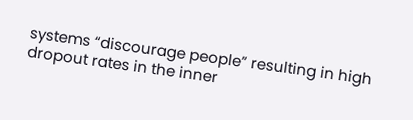systems “discourage people” resulting in high dropout rates in the inner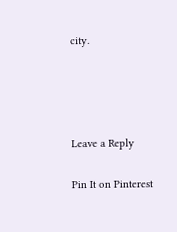city.




Leave a Reply

Pin It on Pinterest